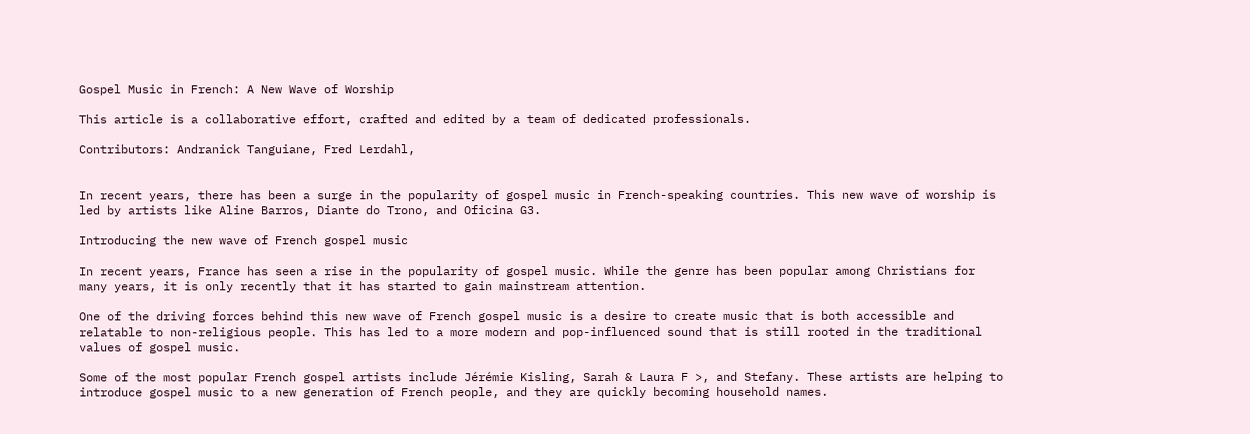Gospel Music in French: A New Wave of Worship

This article is a collaborative effort, crafted and edited by a team of dedicated professionals.

Contributors: Andranick Tanguiane, Fred Lerdahl,


In recent years, there has been a surge in the popularity of gospel music in French-speaking countries. This new wave of worship is led by artists like Aline Barros, Diante do Trono, and Oficina G3.

Introducing the new wave of French gospel music

In recent years, France has seen a rise in the popularity of gospel music. While the genre has been popular among Christians for many years, it is only recently that it has started to gain mainstream attention.

One of the driving forces behind this new wave of French gospel music is a desire to create music that is both accessible and relatable to non-religious people. This has led to a more modern and pop-influenced sound that is still rooted in the traditional values of gospel music.

Some of the most popular French gospel artists include Jérémie Kisling, Sarah & Laura F >, and Stefany. These artists are helping to introduce gospel music to a new generation of French people, and they are quickly becoming household names.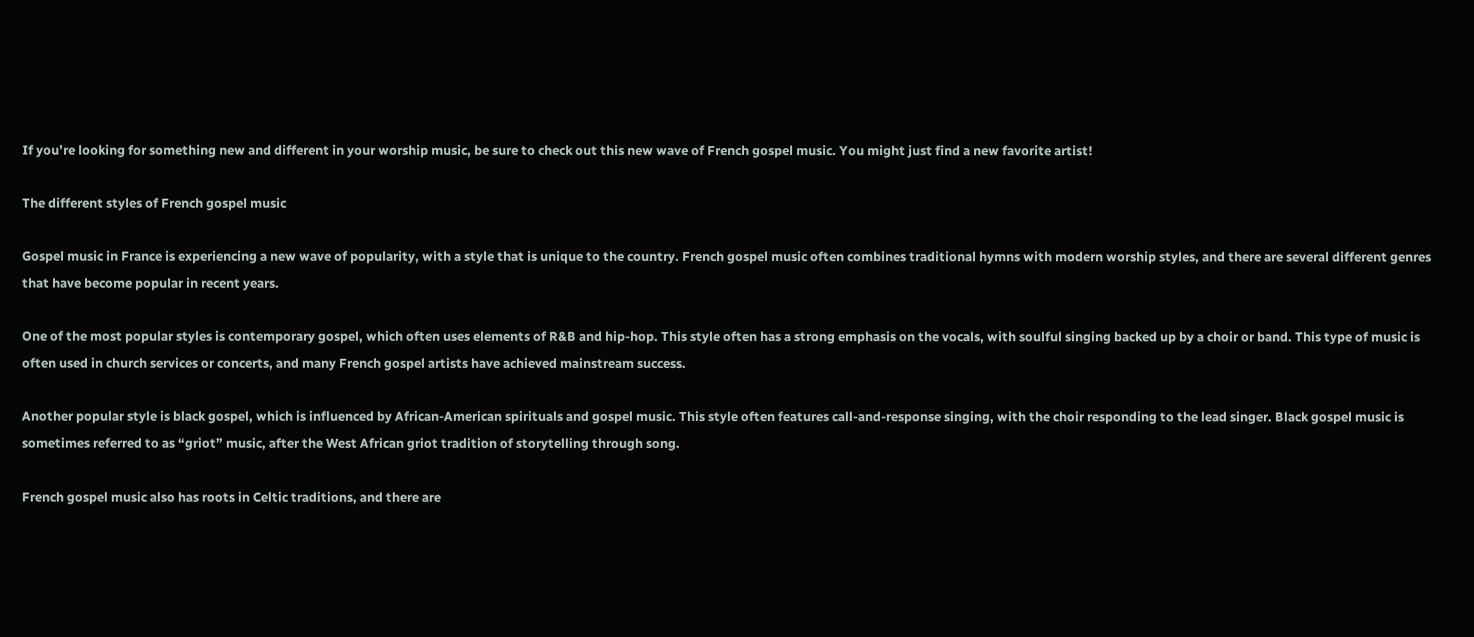If you’re looking for something new and different in your worship music, be sure to check out this new wave of French gospel music. You might just find a new favorite artist!

The different styles of French gospel music

Gospel music in France is experiencing a new wave of popularity, with a style that is unique to the country. French gospel music often combines traditional hymns with modern worship styles, and there are several different genres that have become popular in recent years.

One of the most popular styles is contemporary gospel, which often uses elements of R&B and hip-hop. This style often has a strong emphasis on the vocals, with soulful singing backed up by a choir or band. This type of music is often used in church services or concerts, and many French gospel artists have achieved mainstream success.

Another popular style is black gospel, which is influenced by African-American spirituals and gospel music. This style often features call-and-response singing, with the choir responding to the lead singer. Black gospel music is sometimes referred to as “griot” music, after the West African griot tradition of storytelling through song.

French gospel music also has roots in Celtic traditions, and there are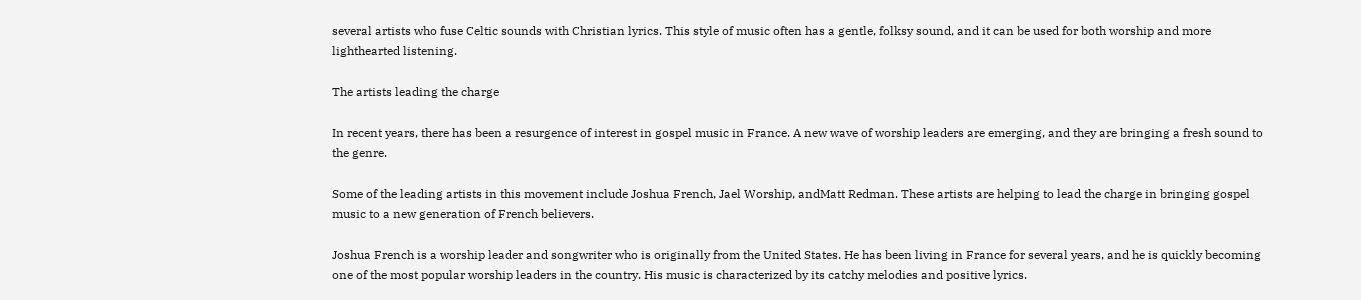several artists who fuse Celtic sounds with Christian lyrics. This style of music often has a gentle, folksy sound, and it can be used for both worship and more lighthearted listening.

The artists leading the charge

In recent years, there has been a resurgence of interest in gospel music in France. A new wave of worship leaders are emerging, and they are bringing a fresh sound to the genre.

Some of the leading artists in this movement include Joshua French, Jael Worship, andMatt Redman. These artists are helping to lead the charge in bringing gospel music to a new generation of French believers.

Joshua French is a worship leader and songwriter who is originally from the United States. He has been living in France for several years, and he is quickly becoming one of the most popular worship leaders in the country. His music is characterized by its catchy melodies and positive lyrics.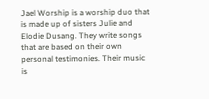Jael Worship is a worship duo that is made up of sisters Julie and Elodie Dusang. They write songs that are based on their own personal testimonies. Their music is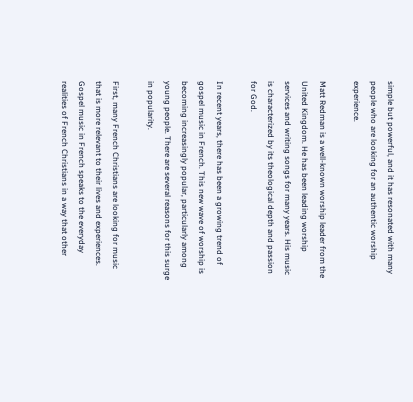simple but powerful, and it has resonated with many people who are looking for an authentic worship experience.

Matt Redman is a well-known worship leader from the United Kingdom. He has been leading worship services and writing songs for many years. His music is characterized by its theological depth and passion for God.

In recent years, there has been a growing trend of gospel music in French. This new wave of worship is becoming increasingly popular, particularly among young people. There are several reasons for this surge in popularity.

First, many French Christians are looking for music that is more relevant to their lives and experiences. Gospel music in French speaks to the everyday realities of French Christians in a way that other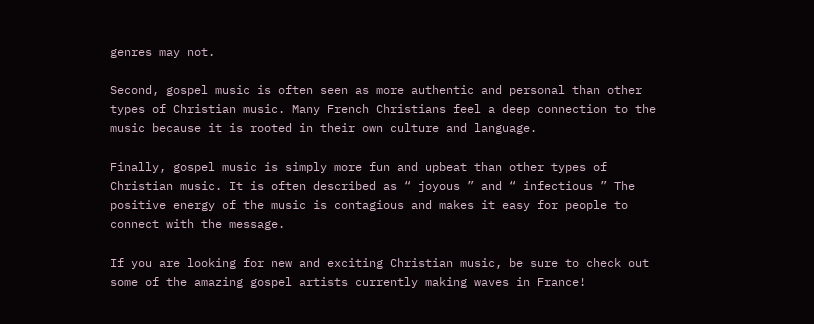genres may not.

Second, gospel music is often seen as more authentic and personal than other types of Christian music. Many French Christians feel a deep connection to the music because it is rooted in their own culture and language.

Finally, gospel music is simply more fun and upbeat than other types of Christian music. It is often described as “ joyous ” and “ infectious ” The positive energy of the music is contagious and makes it easy for people to connect with the message.

If you are looking for new and exciting Christian music, be sure to check out some of the amazing gospel artists currently making waves in France!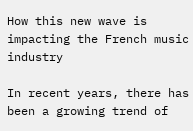How this new wave is impacting the French music industry

In recent years, there has been a growing trend of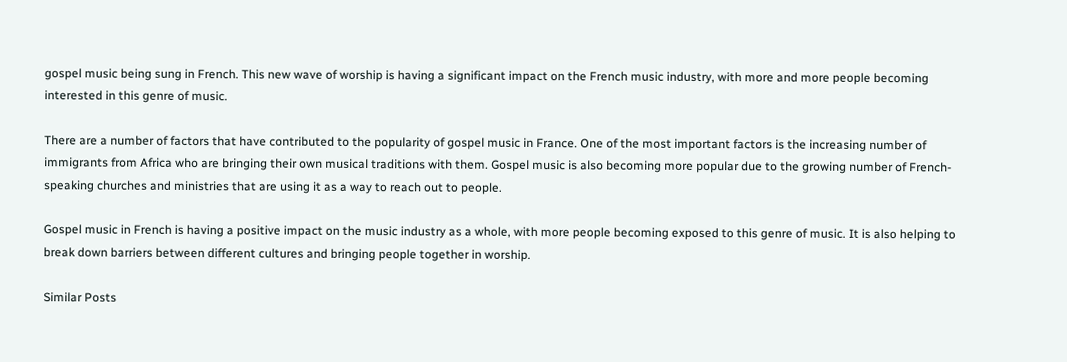gospel music being sung in French. This new wave of worship is having a significant impact on the French music industry, with more and more people becoming interested in this genre of music.

There are a number of factors that have contributed to the popularity of gospel music in France. One of the most important factors is the increasing number of immigrants from Africa who are bringing their own musical traditions with them. Gospel music is also becoming more popular due to the growing number of French-speaking churches and ministries that are using it as a way to reach out to people.

Gospel music in French is having a positive impact on the music industry as a whole, with more people becoming exposed to this genre of music. It is also helping to break down barriers between different cultures and bringing people together in worship.

Similar Posts